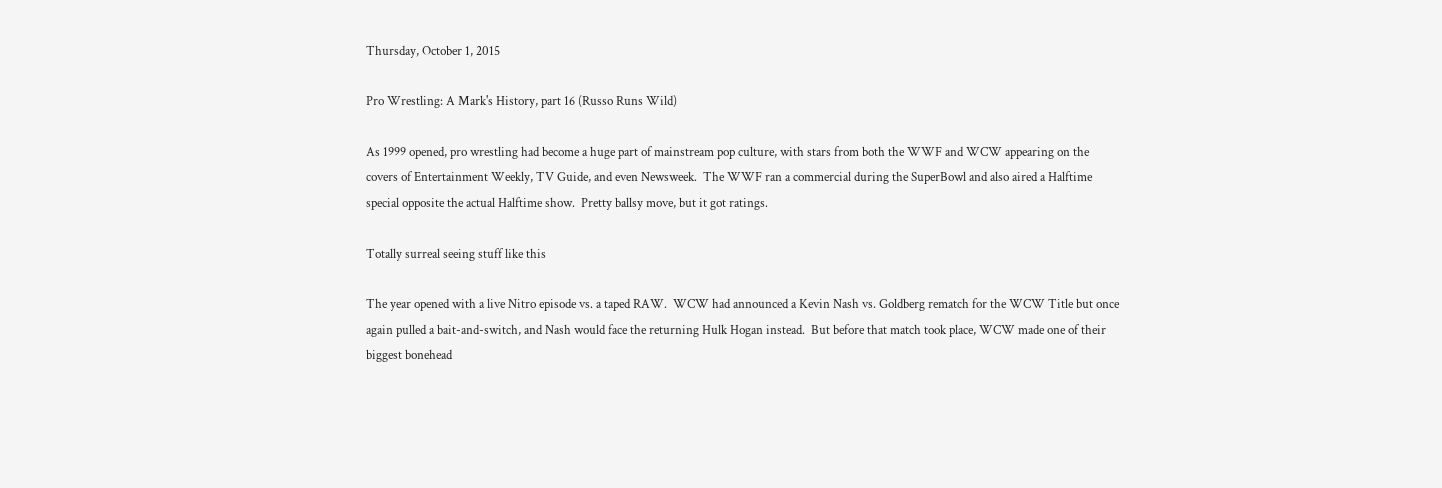Thursday, October 1, 2015

Pro Wrestling: A Mark's History, part 16 (Russo Runs Wild)

As 1999 opened, pro wrestling had become a huge part of mainstream pop culture, with stars from both the WWF and WCW appearing on the covers of Entertainment Weekly, TV Guide, and even Newsweek.  The WWF ran a commercial during the SuperBowl and also aired a Halftime special opposite the actual Halftime show.  Pretty ballsy move, but it got ratings.

Totally surreal seeing stuff like this

The year opened with a live Nitro episode vs. a taped RAW.  WCW had announced a Kevin Nash vs. Goldberg rematch for the WCW Title but once again pulled a bait-and-switch, and Nash would face the returning Hulk Hogan instead.  But before that match took place, WCW made one of their biggest bonehead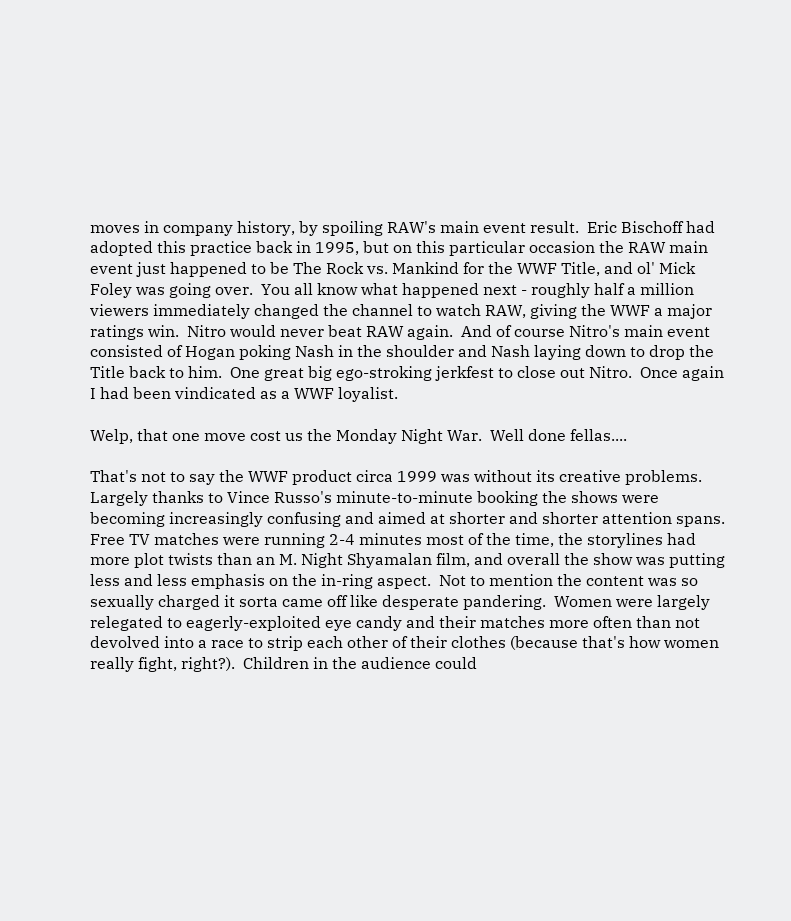moves in company history, by spoiling RAW's main event result.  Eric Bischoff had adopted this practice back in 1995, but on this particular occasion the RAW main event just happened to be The Rock vs. Mankind for the WWF Title, and ol' Mick Foley was going over.  You all know what happened next - roughly half a million viewers immediately changed the channel to watch RAW, giving the WWF a major ratings win.  Nitro would never beat RAW again.  And of course Nitro's main event consisted of Hogan poking Nash in the shoulder and Nash laying down to drop the Title back to him.  One great big ego-stroking jerkfest to close out Nitro.  Once again I had been vindicated as a WWF loyalist.

Welp, that one move cost us the Monday Night War.  Well done fellas....

That's not to say the WWF product circa 1999 was without its creative problems.  Largely thanks to Vince Russo's minute-to-minute booking the shows were becoming increasingly confusing and aimed at shorter and shorter attention spans.  Free TV matches were running 2-4 minutes most of the time, the storylines had more plot twists than an M. Night Shyamalan film, and overall the show was putting less and less emphasis on the in-ring aspect.  Not to mention the content was so sexually charged it sorta came off like desperate pandering.  Women were largely relegated to eagerly-exploited eye candy and their matches more often than not devolved into a race to strip each other of their clothes (because that's how women really fight, right?).  Children in the audience could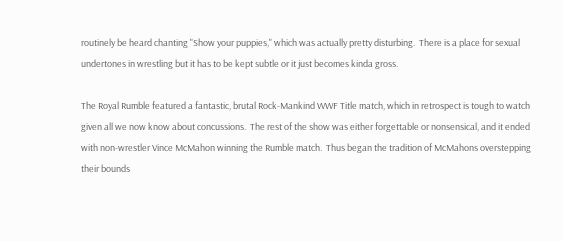routinely be heard chanting "Show your puppies," which was actually pretty disturbing.  There is a place for sexual undertones in wrestling but it has to be kept subtle or it just becomes kinda gross.

The Royal Rumble featured a fantastic, brutal Rock-Mankind WWF Title match, which in retrospect is tough to watch given all we now know about concussions.  The rest of the show was either forgettable or nonsensical, and it ended with non-wrestler Vince McMahon winning the Rumble match.  Thus began the tradition of McMahons overstepping their bounds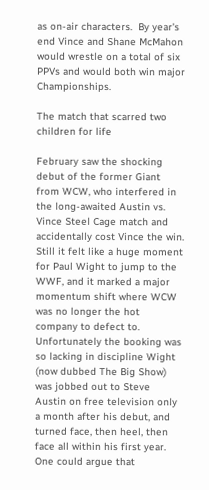as on-air characters.  By year's end Vince and Shane McMahon would wrestle on a total of six PPVs and would both win major Championships.

The match that scarred two children for life

February saw the shocking debut of the former Giant from WCW, who interfered in the long-awaited Austin vs. Vince Steel Cage match and accidentally cost Vince the win.  Still it felt like a huge moment for Paul Wight to jump to the WWF, and it marked a major momentum shift where WCW was no longer the hot company to defect to.  Unfortunately the booking was so lacking in discipline Wight (now dubbed The Big Show) was jobbed out to Steve Austin on free television only a month after his debut, and turned face, then heel, then face all within his first year.  One could argue that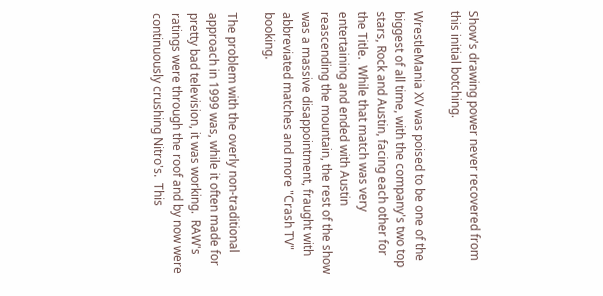Show's drawing power never recovered from this initial botching.

WrestleMania XV was poised to be one of the biggest of all time, with the company's two top stars, Rock and Austin, facing each other for the Title.  While that match was very entertaining and ended with Austin reascending the mountain, the rest of the show was a massive disappointment, fraught with abbreviated matches and more "Crash TV" booking.

The problem with the overly non-traditional approach in 1999 was, while it often made for pretty bad television, it was working.  RAW's ratings were through the roof and by now were continuously crushing Nitro's.  This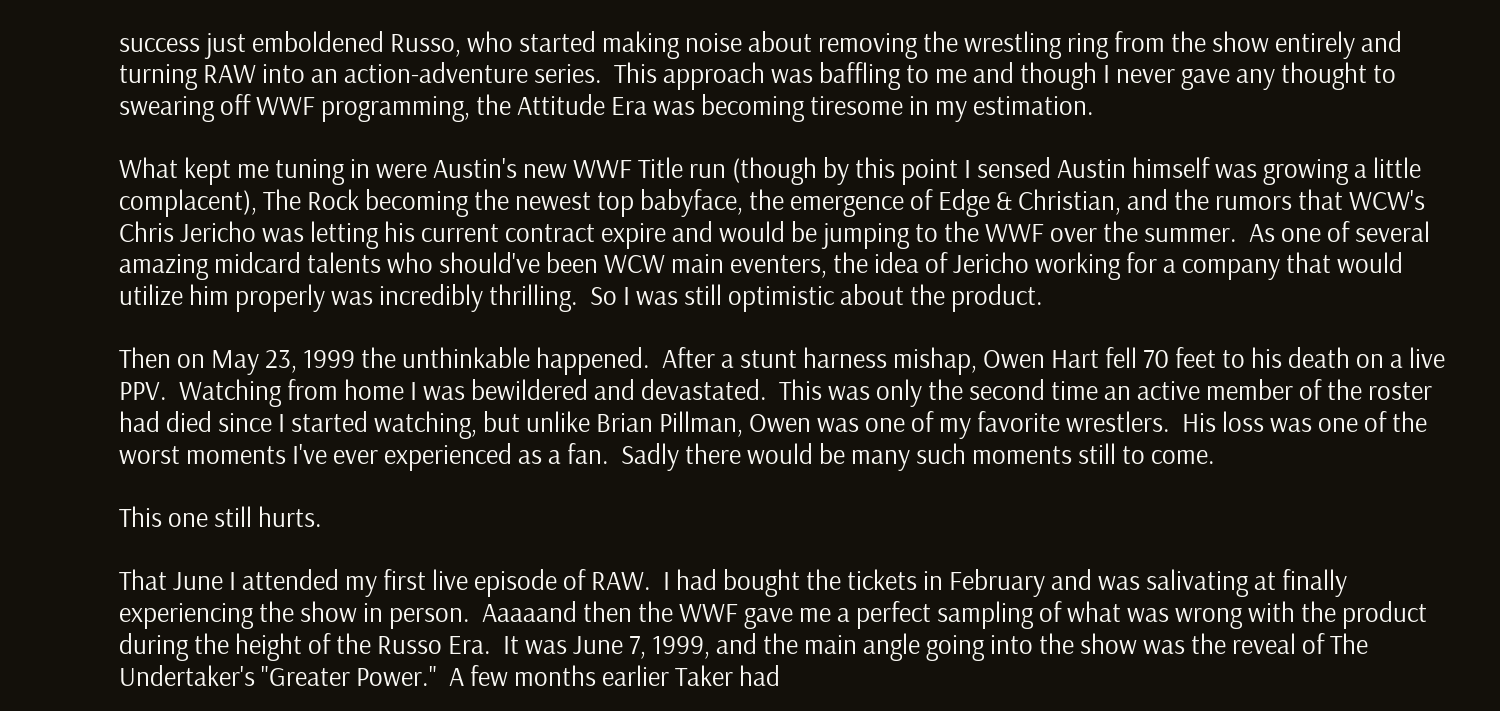success just emboldened Russo, who started making noise about removing the wrestling ring from the show entirely and turning RAW into an action-adventure series.  This approach was baffling to me and though I never gave any thought to swearing off WWF programming, the Attitude Era was becoming tiresome in my estimation.

What kept me tuning in were Austin's new WWF Title run (though by this point I sensed Austin himself was growing a little complacent), The Rock becoming the newest top babyface, the emergence of Edge & Christian, and the rumors that WCW's Chris Jericho was letting his current contract expire and would be jumping to the WWF over the summer.  As one of several amazing midcard talents who should've been WCW main eventers, the idea of Jericho working for a company that would utilize him properly was incredibly thrilling.  So I was still optimistic about the product.

Then on May 23, 1999 the unthinkable happened.  After a stunt harness mishap, Owen Hart fell 70 feet to his death on a live PPV.  Watching from home I was bewildered and devastated.  This was only the second time an active member of the roster had died since I started watching, but unlike Brian Pillman, Owen was one of my favorite wrestlers.  His loss was one of the worst moments I've ever experienced as a fan.  Sadly there would be many such moments still to come.

This one still hurts.

That June I attended my first live episode of RAW.  I had bought the tickets in February and was salivating at finally experiencing the show in person.  Aaaaand then the WWF gave me a perfect sampling of what was wrong with the product during the height of the Russo Era.  It was June 7, 1999, and the main angle going into the show was the reveal of The Undertaker's "Greater Power."  A few months earlier Taker had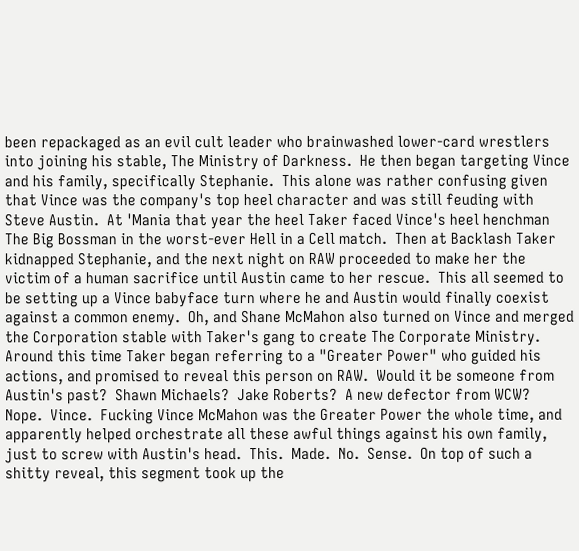been repackaged as an evil cult leader who brainwashed lower-card wrestlers into joining his stable, The Ministry of Darkness.  He then began targeting Vince and his family, specifically Stephanie.  This alone was rather confusing given that Vince was the company's top heel character and was still feuding with Steve Austin.  At 'Mania that year the heel Taker faced Vince's heel henchman The Big Bossman in the worst-ever Hell in a Cell match.  Then at Backlash Taker kidnapped Stephanie, and the next night on RAW proceeded to make her the victim of a human sacrifice until Austin came to her rescue.  This all seemed to be setting up a Vince babyface turn where he and Austin would finally coexist against a common enemy.  Oh, and Shane McMahon also turned on Vince and merged the Corporation stable with Taker's gang to create The Corporate Ministry.  Around this time Taker began referring to a "Greater Power" who guided his actions, and promised to reveal this person on RAW.  Would it be someone from Austin's past?  Shawn Michaels?  Jake Roberts?  A new defector from WCW?  Nope.  Vince.  Fucking Vince McMahon was the Greater Power the whole time, and apparently helped orchestrate all these awful things against his own family, just to screw with Austin's head.  This.  Made.  No.  Sense.  On top of such a shitty reveal, this segment took up the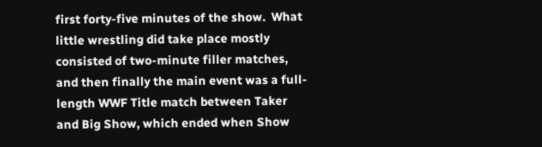first forty-five minutes of the show.  What little wrestling did take place mostly consisted of two-minute filler matches, and then finally the main event was a full-length WWF Title match between Taker and Big Show, which ended when Show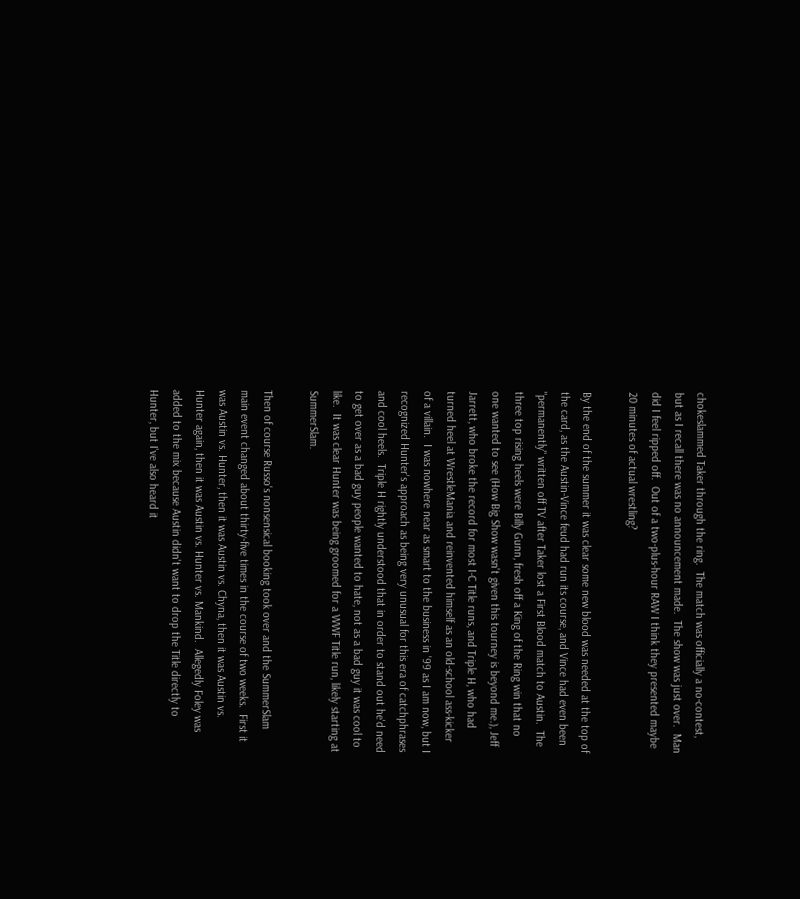chokeslammed Taker through the ring.  The match was officially a no-contest, but as I recall there was no announcement made.  The show was just over.  Man did I feel ripped off.  Out of a two-plus-hour RAW I think they presented maybe 20 minutes of actual wrestling?

By the end of the summer it was clear some new blood was needed at the top of the card, as the Austin-Vince feud had run its course, and Vince had even been "permanently" written off TV after Taker lost a First Blood match to Austin.  The three top rising heels were Billy Gunn, fresh off a King of the Ring win that no one wanted to see (How Big Show wasn't given this tourney is beyond me.), Jeff Jarrett, who broke the record for most I-C Title runs, and Triple H, who had turned heel at WrestleMania and reinvented himself as an old-school ass-kicker of a villain.  I was nowhere near as smart to the business in '99 as I am now, but I recognized Hunter's approach as being very unusual for this era of catchphrases and cool heels.  Triple H rightly understood that in order to stand out he'd need to get over as a bad guy people wanted to hate, not as a bad guy it was cool to like.  It was clear Hunter was being groomed for a WWF Title run, likely starting at SummerSlam.

Then of course Russo's nonsensical booking took over and the SummerSlam main event changed about thirty-five times in the course of two weeks.  First it was Austin vs. Hunter, then it was Austin vs. Chyna, then it was Austin vs. Hunter again, then it was Austin vs. Hunter vs. Mankind.  Allegedly Foley was added to the mix because Austin didn't want to drop the Title directly to Hunter, but I've also heard it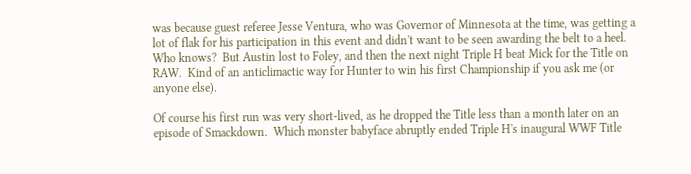was because guest referee Jesse Ventura, who was Governor of Minnesota at the time, was getting a lot of flak for his participation in this event and didn't want to be seen awarding the belt to a heel.  Who knows?  But Austin lost to Foley, and then the next night Triple H beat Mick for the Title on RAW.  Kind of an anticlimactic way for Hunter to win his first Championship if you ask me (or anyone else).

Of course his first run was very short-lived, as he dropped the Title less than a month later on an episode of Smackdown.  Which monster babyface abruptly ended Triple H's inaugural WWF Title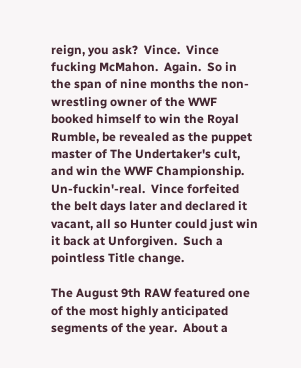reign, you ask?  Vince.  Vince fucking McMahon.  Again.  So in the span of nine months the non-wrestling owner of the WWF booked himself to win the Royal Rumble, be revealed as the puppet master of The Undertaker's cult, and win the WWF Championship.  Un-fuckin'-real.  Vince forfeited the belt days later and declared it vacant, all so Hunter could just win it back at Unforgiven.  Such a pointless Title change.

The August 9th RAW featured one of the most highly anticipated segments of the year.  About a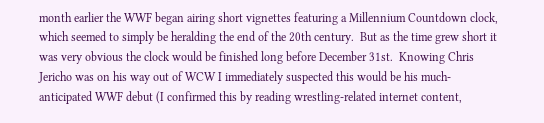month earlier the WWF began airing short vignettes featuring a Millennium Countdown clock, which seemed to simply be heralding the end of the 20th century.  But as the time grew short it was very obvious the clock would be finished long before December 31st.  Knowing Chris Jericho was on his way out of WCW I immediately suspected this would be his much-anticipated WWF debut (I confirmed this by reading wrestling-related internet content,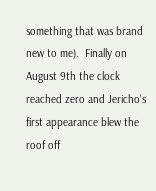something that was brand new to me).  Finally on August 9th the clock reached zero and Jericho's first appearance blew the roof off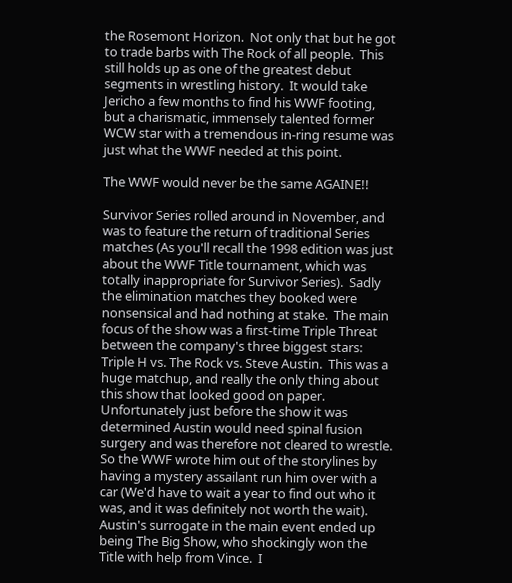the Rosemont Horizon.  Not only that but he got to trade barbs with The Rock of all people.  This still holds up as one of the greatest debut segments in wrestling history.  It would take Jericho a few months to find his WWF footing, but a charismatic, immensely talented former WCW star with a tremendous in-ring resume was just what the WWF needed at this point.

The WWF would never be the same AGAINE!!

Survivor Series rolled around in November, and was to feature the return of traditional Series matches (As you'll recall the 1998 edition was just about the WWF Title tournament, which was totally inappropriate for Survivor Series).  Sadly the elimination matches they booked were nonsensical and had nothing at stake.  The main focus of the show was a first-time Triple Threat between the company's three biggest stars: Triple H vs. The Rock vs. Steve Austin.  This was a huge matchup, and really the only thing about this show that looked good on paper.  Unfortunately just before the show it was determined Austin would need spinal fusion surgery and was therefore not cleared to wrestle.  So the WWF wrote him out of the storylines by having a mystery assailant run him over with a car (We'd have to wait a year to find out who it was, and it was definitely not worth the wait).  Austin's surrogate in the main event ended up being The Big Show, who shockingly won the Title with help from Vince.  I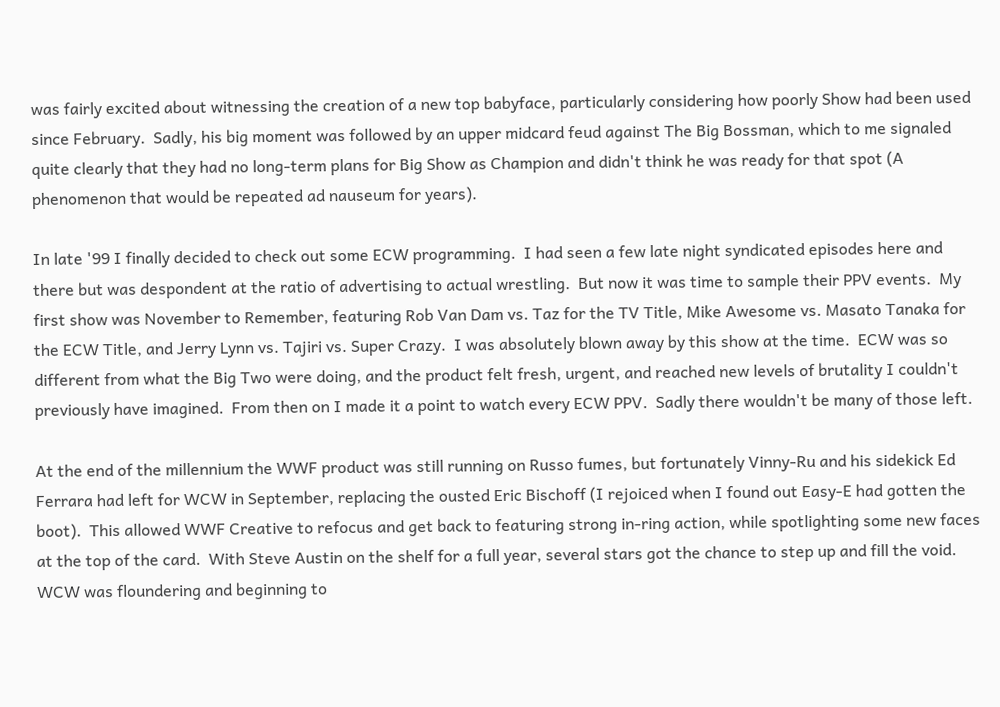was fairly excited about witnessing the creation of a new top babyface, particularly considering how poorly Show had been used since February.  Sadly, his big moment was followed by an upper midcard feud against The Big Bossman, which to me signaled quite clearly that they had no long-term plans for Big Show as Champion and didn't think he was ready for that spot (A phenomenon that would be repeated ad nauseum for years).

In late '99 I finally decided to check out some ECW programming.  I had seen a few late night syndicated episodes here and there but was despondent at the ratio of advertising to actual wrestling.  But now it was time to sample their PPV events.  My first show was November to Remember, featuring Rob Van Dam vs. Taz for the TV Title, Mike Awesome vs. Masato Tanaka for the ECW Title, and Jerry Lynn vs. Tajiri vs. Super Crazy.  I was absolutely blown away by this show at the time.  ECW was so different from what the Big Two were doing, and the product felt fresh, urgent, and reached new levels of brutality I couldn't previously have imagined.  From then on I made it a point to watch every ECW PPV.  Sadly there wouldn't be many of those left.

At the end of the millennium the WWF product was still running on Russo fumes, but fortunately Vinny-Ru and his sidekick Ed Ferrara had left for WCW in September, replacing the ousted Eric Bischoff (I rejoiced when I found out Easy-E had gotten the boot).  This allowed WWF Creative to refocus and get back to featuring strong in-ring action, while spotlighting some new faces at the top of the card.  With Steve Austin on the shelf for a full year, several stars got the chance to step up and fill the void.  WCW was floundering and beginning to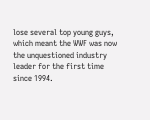lose several top young guys, which meant the WWF was now the unquestioned industry leader for the first time since 1994.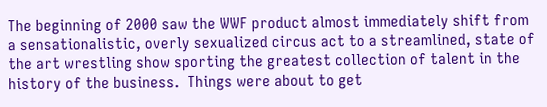The beginning of 2000 saw the WWF product almost immediately shift from a sensationalistic, overly sexualized circus act to a streamlined, state of the art wrestling show sporting the greatest collection of talent in the history of the business.  Things were about to get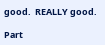good.  REALLY good.

Part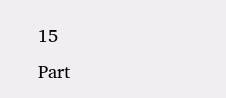15                                                                                                                                            Part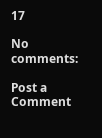17

No comments:

Post a Comment